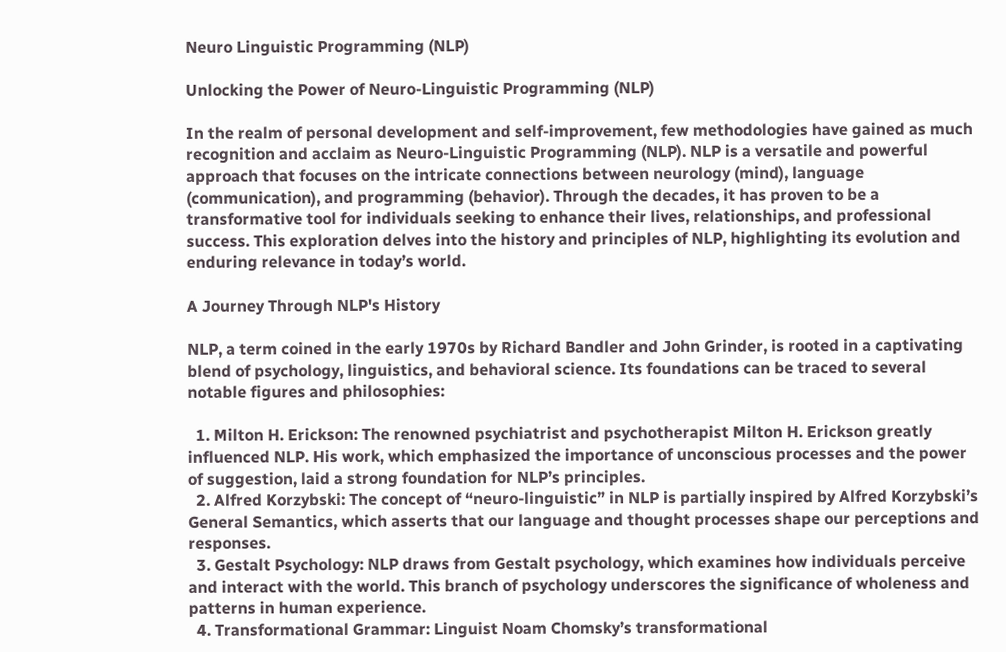Neuro Linguistic Programming (NLP)

Unlocking the Power of Neuro-Linguistic Programming (NLP)

In the realm of personal development and self-improvement, few methodologies have gained as much recognition and acclaim as Neuro-Linguistic Programming (NLP). NLP is a versatile and powerful approach that focuses on the intricate connections between neurology (mind), language (communication), and programming (behavior). Through the decades, it has proven to be a transformative tool for individuals seeking to enhance their lives, relationships, and professional success. This exploration delves into the history and principles of NLP, highlighting its evolution and enduring relevance in today’s world.

A Journey Through NLP's History

NLP, a term coined in the early 1970s by Richard Bandler and John Grinder, is rooted in a captivating blend of psychology, linguistics, and behavioral science. Its foundations can be traced to several notable figures and philosophies:

  1. Milton H. Erickson: The renowned psychiatrist and psychotherapist Milton H. Erickson greatly influenced NLP. His work, which emphasized the importance of unconscious processes and the power of suggestion, laid a strong foundation for NLP’s principles.
  2. Alfred Korzybski: The concept of “neuro-linguistic” in NLP is partially inspired by Alfred Korzybski’s General Semantics, which asserts that our language and thought processes shape our perceptions and responses.
  3. Gestalt Psychology: NLP draws from Gestalt psychology, which examines how individuals perceive and interact with the world. This branch of psychology underscores the significance of wholeness and patterns in human experience.
  4. Transformational Grammar: Linguist Noam Chomsky’s transformational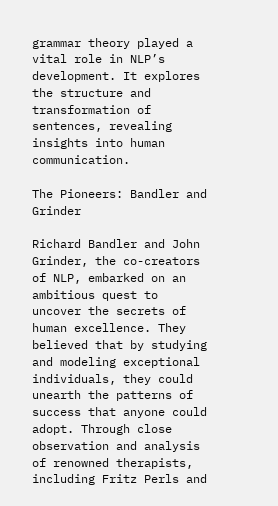grammar theory played a vital role in NLP’s development. It explores the structure and transformation of sentences, revealing insights into human communication.

The Pioneers: Bandler and Grinder

Richard Bandler and John Grinder, the co-creators of NLP, embarked on an ambitious quest to uncover the secrets of human excellence. They believed that by studying and modeling exceptional individuals, they could unearth the patterns of success that anyone could adopt. Through close observation and analysis of renowned therapists, including Fritz Perls and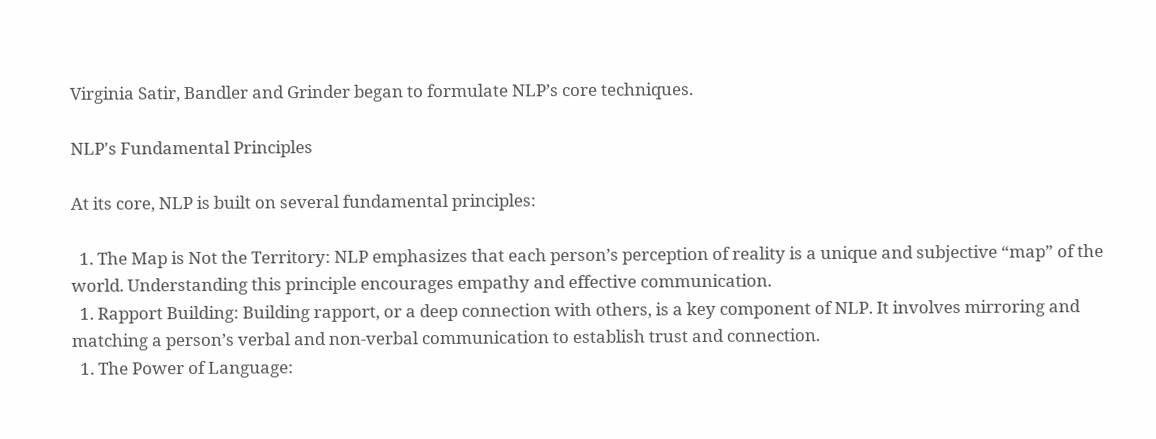Virginia Satir, Bandler and Grinder began to formulate NLP’s core techniques.

NLP's Fundamental Principles

At its core, NLP is built on several fundamental principles:

  1. The Map is Not the Territory: NLP emphasizes that each person’s perception of reality is a unique and subjective “map” of the world. Understanding this principle encourages empathy and effective communication.
  1. Rapport Building: Building rapport, or a deep connection with others, is a key component of NLP. It involves mirroring and matching a person’s verbal and non-verbal communication to establish trust and connection.
  1. The Power of Language: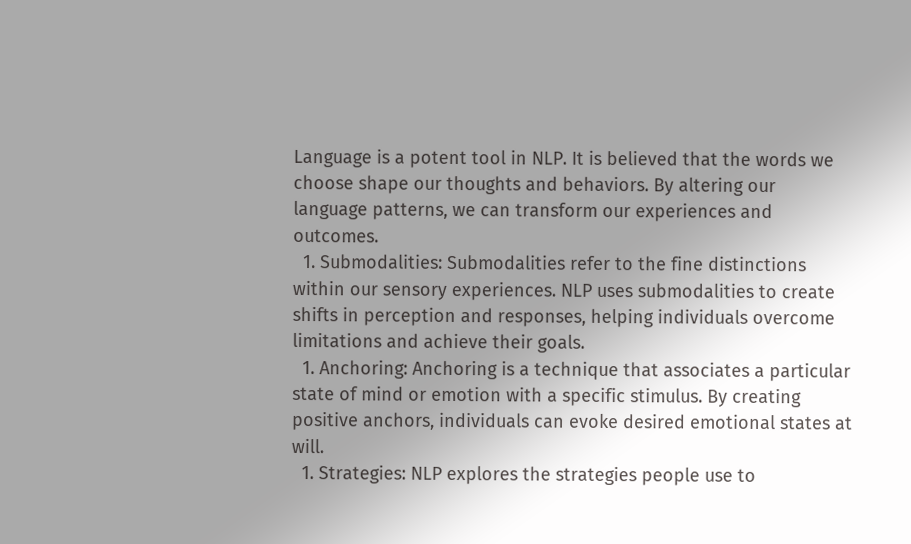Language is a potent tool in NLP. It is believed that the words we choose shape our thoughts and behaviors. By altering our language patterns, we can transform our experiences and outcomes.
  1. Submodalities: Submodalities refer to the fine distinctions within our sensory experiences. NLP uses submodalities to create shifts in perception and responses, helping individuals overcome limitations and achieve their goals.
  1. Anchoring: Anchoring is a technique that associates a particular state of mind or emotion with a specific stimulus. By creating positive anchors, individuals can evoke desired emotional states at will.
  1. Strategies: NLP explores the strategies people use to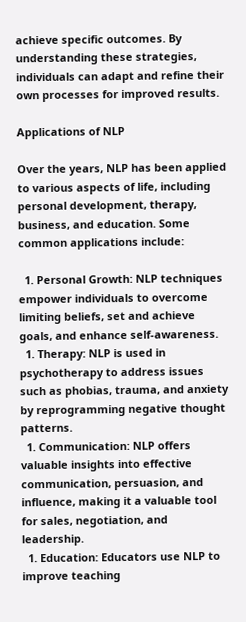achieve specific outcomes. By understanding these strategies, individuals can adapt and refine their own processes for improved results.

Applications of NLP

Over the years, NLP has been applied to various aspects of life, including personal development, therapy, business, and education. Some common applications include:

  1. Personal Growth: NLP techniques empower individuals to overcome limiting beliefs, set and achieve goals, and enhance self-awareness.
  1. Therapy: NLP is used in psychotherapy to address issues such as phobias, trauma, and anxiety by reprogramming negative thought patterns.
  1. Communication: NLP offers valuable insights into effective communication, persuasion, and influence, making it a valuable tool for sales, negotiation, and leadership.
  1. Education: Educators use NLP to improve teaching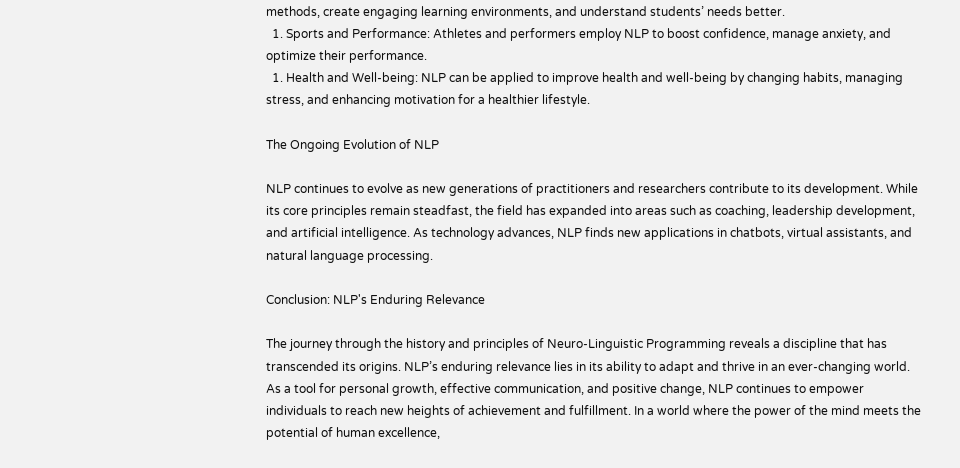methods, create engaging learning environments, and understand students’ needs better.
  1. Sports and Performance: Athletes and performers employ NLP to boost confidence, manage anxiety, and optimize their performance.
  1. Health and Well-being: NLP can be applied to improve health and well-being by changing habits, managing stress, and enhancing motivation for a healthier lifestyle.

The Ongoing Evolution of NLP

NLP continues to evolve as new generations of practitioners and researchers contribute to its development. While its core principles remain steadfast, the field has expanded into areas such as coaching, leadership development, and artificial intelligence. As technology advances, NLP finds new applications in chatbots, virtual assistants, and natural language processing.

Conclusion: NLP's Enduring Relevance

The journey through the history and principles of Neuro-Linguistic Programming reveals a discipline that has transcended its origins. NLP’s enduring relevance lies in its ability to adapt and thrive in an ever-changing world. As a tool for personal growth, effective communication, and positive change, NLP continues to empower individuals to reach new heights of achievement and fulfillment. In a world where the power of the mind meets the potential of human excellence,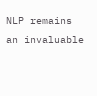NLP remains an invaluable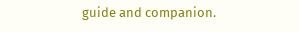guide and companion.